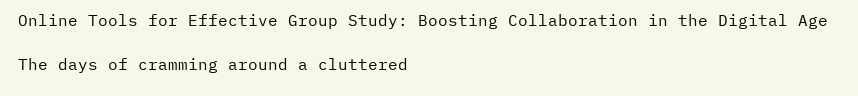Online Tools for Effective Group Study: Boosting Collaboration in the Digital Age

The days of cramming around a cluttered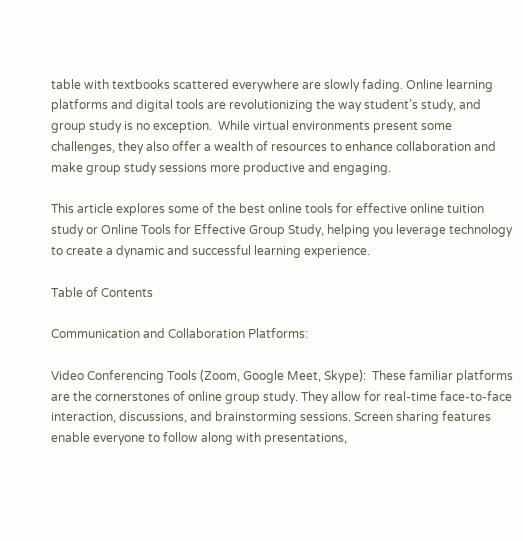table with textbooks scattered everywhere are slowly fading. Online learning platforms and digital tools are revolutionizing the way student’s study, and group study is no exception.  While virtual environments present some challenges, they also offer a wealth of resources to enhance collaboration and make group study sessions more productive and engaging.

This article explores some of the best online tools for effective online tuition study or Online Tools for Effective Group Study, helping you leverage technology to create a dynamic and successful learning experience.

Table of Contents

Communication and Collaboration Platforms:

Video Conferencing Tools (Zoom, Google Meet, Skype):  These familiar platforms are the cornerstones of online group study. They allow for real-time face-to-face interaction, discussions, and brainstorming sessions. Screen sharing features enable everyone to follow along with presentations,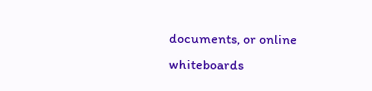documents, or online whiteboards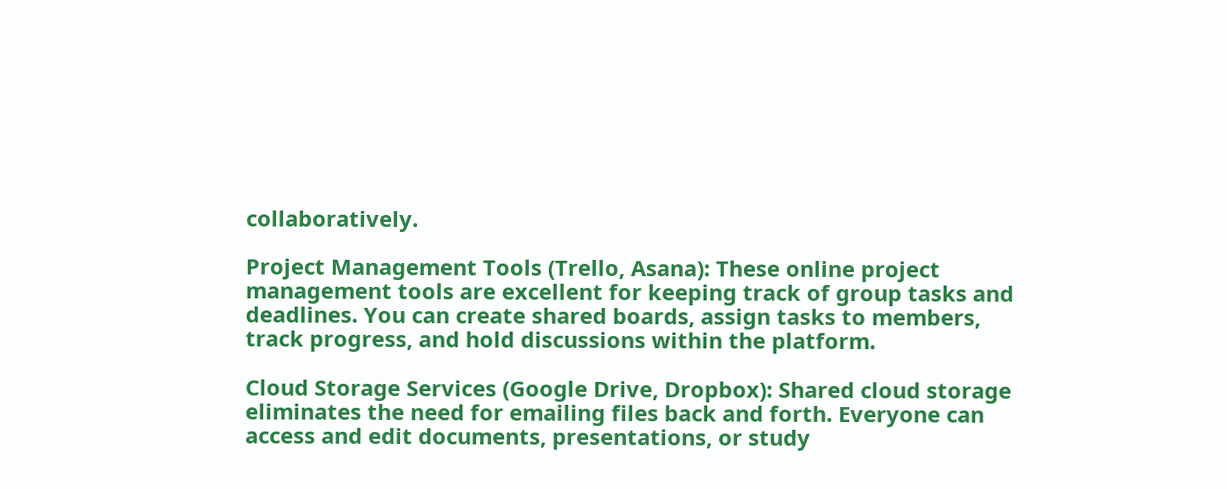collaboratively.

Project Management Tools (Trello, Asana): These online project management tools are excellent for keeping track of group tasks and deadlines. You can create shared boards, assign tasks to members, track progress, and hold discussions within the platform.

Cloud Storage Services (Google Drive, Dropbox): Shared cloud storage eliminates the need for emailing files back and forth. Everyone can access and edit documents, presentations, or study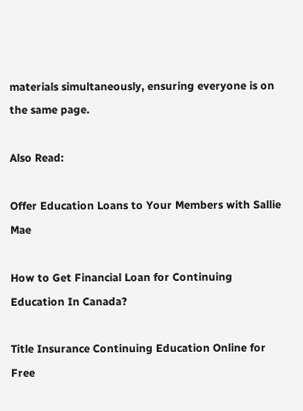materials simultaneously, ensuring everyone is on the same page.

Also Read:

Offer Education Loans to Your Members with Sallie Mae

How to Get Financial Loan for Continuing Education In Canada?

Title Insurance Continuing Education Online for Free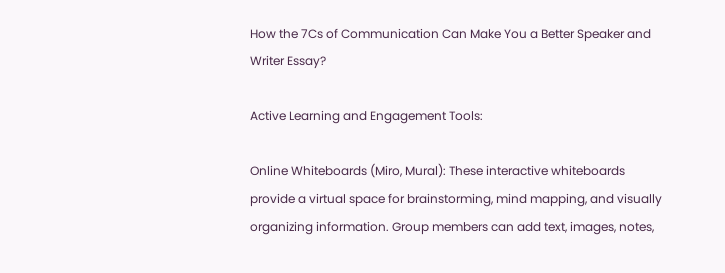How the 7Cs of Communication Can Make You a Better Speaker and Writer Essay?

Active Learning and Engagement Tools:

Online Whiteboards (Miro, Mural): These interactive whiteboards provide a virtual space for brainstorming, mind mapping, and visually organizing information. Group members can add text, images, notes,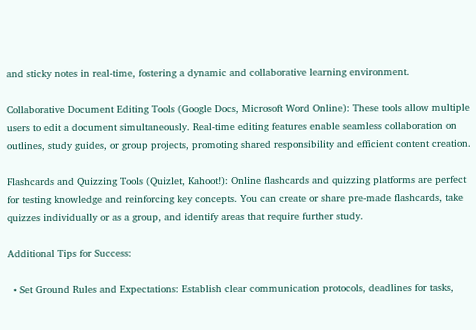and sticky notes in real-time, fostering a dynamic and collaborative learning environment.

Collaborative Document Editing Tools (Google Docs, Microsoft Word Online): These tools allow multiple users to edit a document simultaneously. Real-time editing features enable seamless collaboration on outlines, study guides, or group projects, promoting shared responsibility and efficient content creation.

Flashcards and Quizzing Tools (Quizlet, Kahoot!): Online flashcards and quizzing platforms are perfect for testing knowledge and reinforcing key concepts. You can create or share pre-made flashcards, take quizzes individually or as a group, and identify areas that require further study.

Additional Tips for Success:

  • Set Ground Rules and Expectations: Establish clear communication protocols, deadlines for tasks,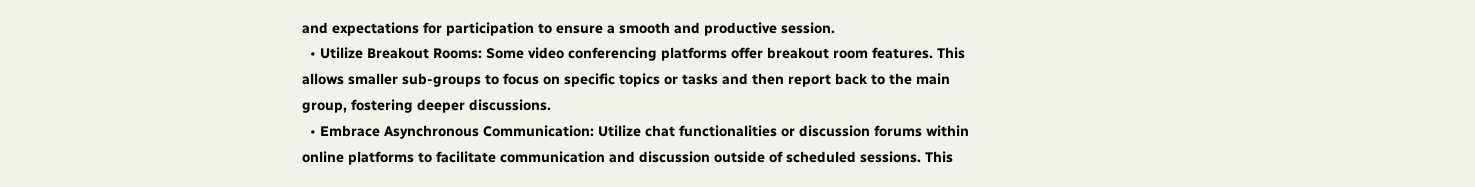and expectations for participation to ensure a smooth and productive session.
  • Utilize Breakout Rooms: Some video conferencing platforms offer breakout room features. This allows smaller sub-groups to focus on specific topics or tasks and then report back to the main group, fostering deeper discussions.
  • Embrace Asynchronous Communication: Utilize chat functionalities or discussion forums within online platforms to facilitate communication and discussion outside of scheduled sessions. This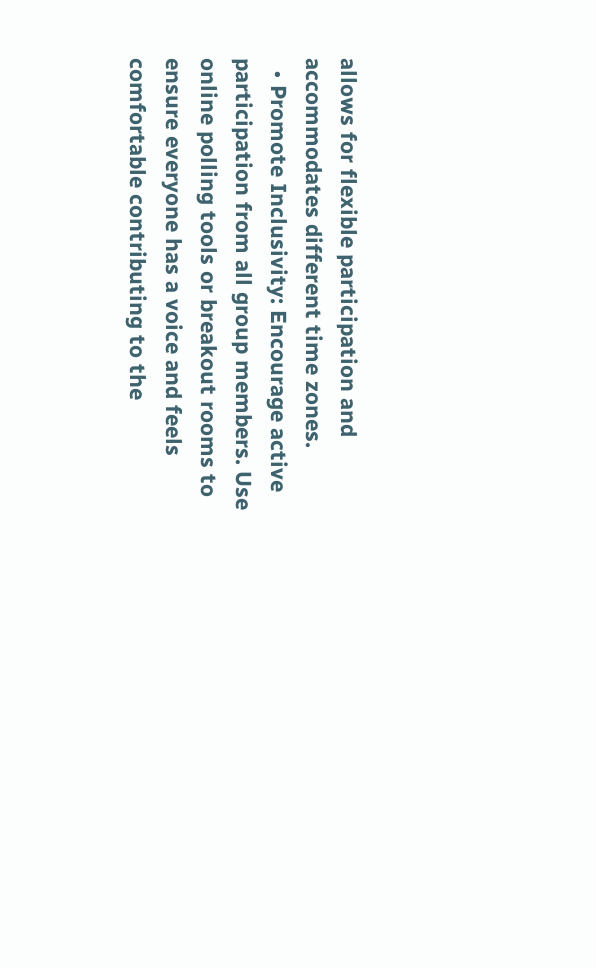allows for flexible participation and accommodates different time zones.
  • Promote Inclusivity: Encourage active participation from all group members. Use online polling tools or breakout rooms to ensure everyone has a voice and feels comfortable contributing to the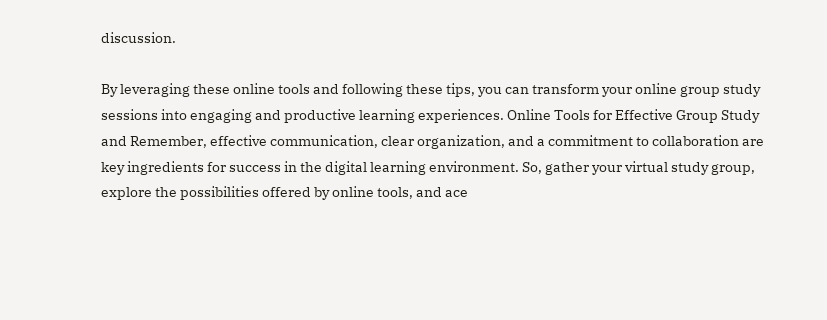discussion.

By leveraging these online tools and following these tips, you can transform your online group study sessions into engaging and productive learning experiences. Online Tools for Effective Group Study and Remember, effective communication, clear organization, and a commitment to collaboration are key ingredients for success in the digital learning environment. So, gather your virtual study group, explore the possibilities offered by online tools, and ace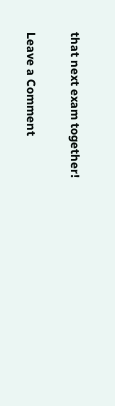that next exam together!

Leave a Comment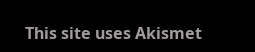This site uses Akismet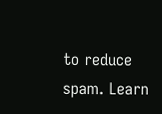to reduce spam. Learn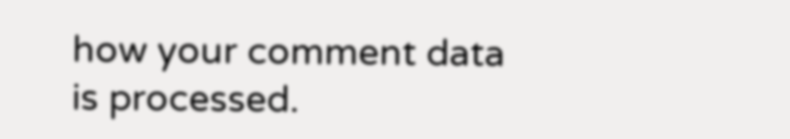how your comment data is processed.